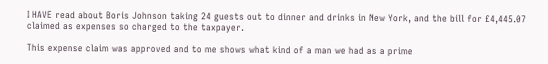I HAVE read about Boris Johnson taking 24 guests out to dinner and drinks in New York, and the bill for £4,445.07 claimed as expenses so charged to the taxpayer.

This expense claim was approved and to me shows what kind of a man we had as a prime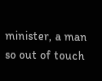minister, a man so out of touch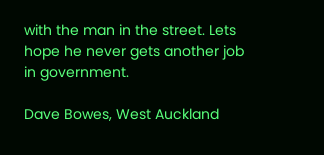with the man in the street. Lets hope he never gets another job in government.

Dave Bowes, West Auckland